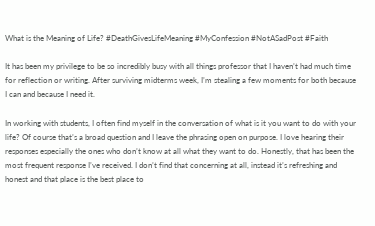What is the Meaning of Life? #DeathGivesLifeMeaning #MyConfession #NotASadPost #Faith

It has been my privilege to be so incredibly busy with all things professor that I haven’t had much time for reflection or writing. After surviving midterms week, I’m stealing a few moments for both because I can and because I need it.

In working with students, I often find myself in the conversation of what is it you want to do with your life? Of course that’s a broad question and I leave the phrasing open on purpose. I love hearing their responses especially the ones who don’t know at all what they want to do. Honestly, that has been the most frequent response I’ve received. I don’t find that concerning at all, instead it’s refreshing and honest and that place is the best place to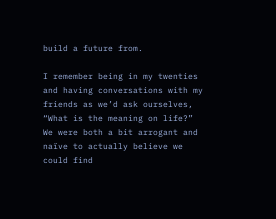build a future from.

I remember being in my twenties and having conversations with my friends as we’d ask ourselves, “What is the meaning on life?” We were both a bit arrogant and naïve to actually believe we could find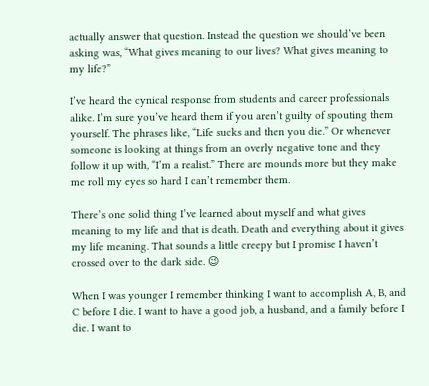actually answer that question. Instead the question we should’ve been asking was, “What gives meaning to our lives? What gives meaning to my life?”

I’ve heard the cynical response from students and career professionals alike. I’m sure you’ve heard them if you aren’t guilty of spouting them yourself. The phrases like, “Life sucks and then you die.” Or whenever someone is looking at things from an overly negative tone and they follow it up with, “I’m a realist.” There are mounds more but they make me roll my eyes so hard I can’t remember them.

There’s one solid thing I’ve learned about myself and what gives meaning to my life and that is death. Death and everything about it gives my life meaning. That sounds a little creepy but I promise I haven’t crossed over to the dark side. 😉

When I was younger I remember thinking I want to accomplish A, B, and C before I die. I want to have a good job, a husband, and a family before I die. I want to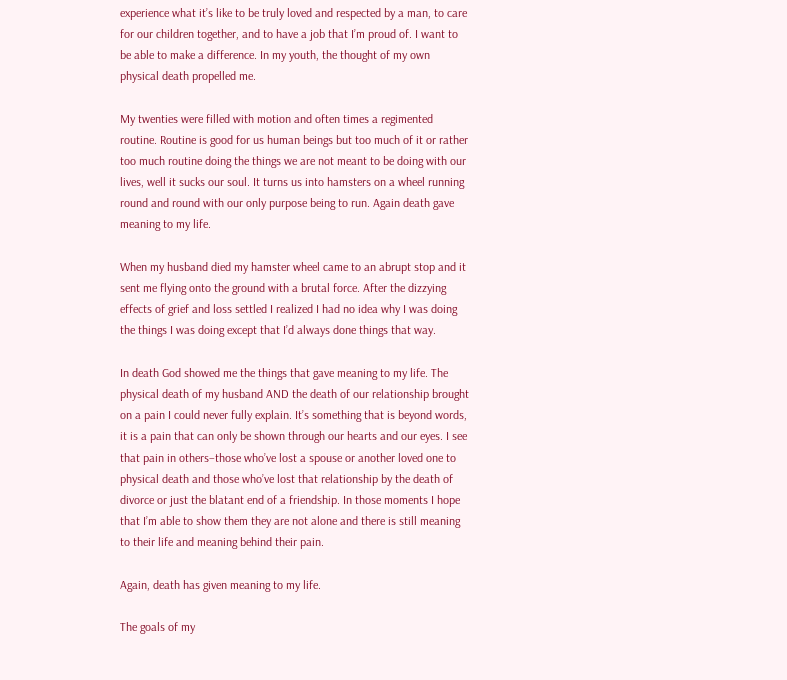experience what it’s like to be truly loved and respected by a man, to care for our children together, and to have a job that I’m proud of. I want to be able to make a difference. In my youth, the thought of my own physical death propelled me.

My twenties were filled with motion and often times a regimented routine. Routine is good for us human beings but too much of it or rather too much routine doing the things we are not meant to be doing with our lives, well it sucks our soul. It turns us into hamsters on a wheel running round and round with our only purpose being to run. Again death gave meaning to my life.

When my husband died my hamster wheel came to an abrupt stop and it sent me flying onto the ground with a brutal force. After the dizzying effects of grief and loss settled I realized I had no idea why I was doing the things I was doing except that I’d always done things that way.

In death God showed me the things that gave meaning to my life. The physical death of my husband AND the death of our relationship brought on a pain I could never fully explain. It’s something that is beyond words, it is a pain that can only be shown through our hearts and our eyes. I see that pain in others–those who’ve lost a spouse or another loved one to physical death and those who’ve lost that relationship by the death of divorce or just the blatant end of a friendship. In those moments I hope that I’m able to show them they are not alone and there is still meaning to their life and meaning behind their pain.

Again, death has given meaning to my life.

The goals of my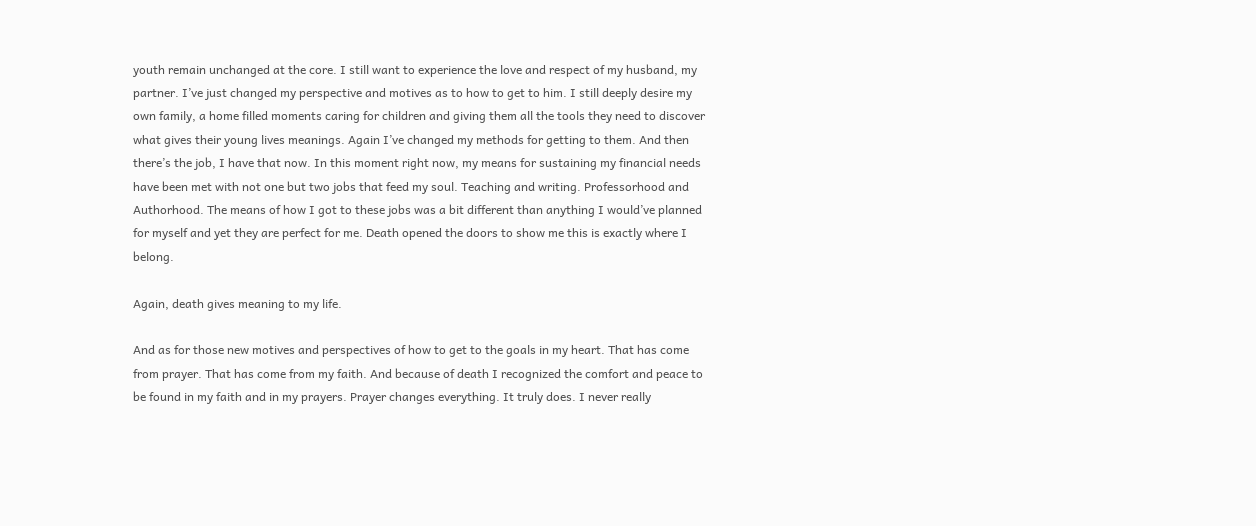youth remain unchanged at the core. I still want to experience the love and respect of my husband, my partner. I’ve just changed my perspective and motives as to how to get to him. I still deeply desire my own family, a home filled moments caring for children and giving them all the tools they need to discover what gives their young lives meanings. Again I’ve changed my methods for getting to them. And then there’s the job, I have that now. In this moment right now, my means for sustaining my financial needs have been met with not one but two jobs that feed my soul. Teaching and writing. Professorhood and Authorhood. The means of how I got to these jobs was a bit different than anything I would’ve planned for myself and yet they are perfect for me. Death opened the doors to show me this is exactly where I belong.

Again, death gives meaning to my life.

And as for those new motives and perspectives of how to get to the goals in my heart. That has come from prayer. That has come from my faith. And because of death I recognized the comfort and peace to be found in my faith and in my prayers. Prayer changes everything. It truly does. I never really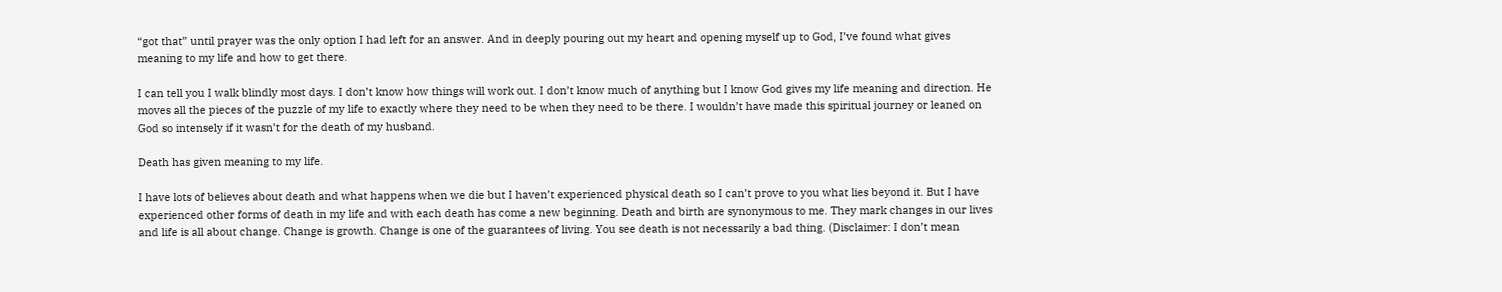“got that” until prayer was the only option I had left for an answer. And in deeply pouring out my heart and opening myself up to God, I’ve found what gives meaning to my life and how to get there.

I can tell you I walk blindly most days. I don’t know how things will work out. I don’t know much of anything but I know God gives my life meaning and direction. He moves all the pieces of the puzzle of my life to exactly where they need to be when they need to be there. I wouldn’t have made this spiritual journey or leaned on God so intensely if it wasn’t for the death of my husband.

Death has given meaning to my life.

I have lots of believes about death and what happens when we die but I haven’t experienced physical death so I can’t prove to you what lies beyond it. But I have experienced other forms of death in my life and with each death has come a new beginning. Death and birth are synonymous to me. They mark changes in our lives and life is all about change. Change is growth. Change is one of the guarantees of living. You see death is not necessarily a bad thing. (Disclaimer: I don’t mean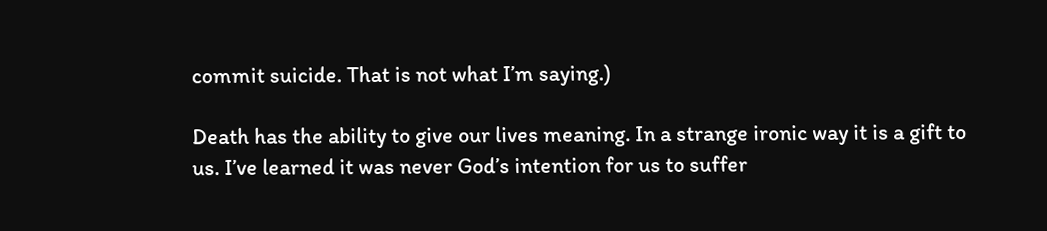commit suicide. That is not what I’m saying.)

Death has the ability to give our lives meaning. In a strange ironic way it is a gift to us. I’ve learned it was never God’s intention for us to suffer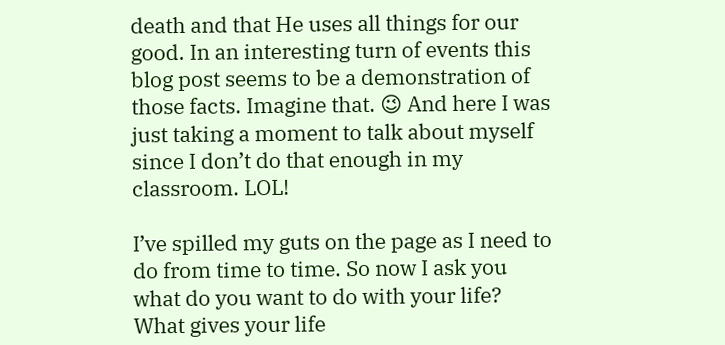death and that He uses all things for our good. In an interesting turn of events this blog post seems to be a demonstration of those facts. Imagine that. 😉 And here I was just taking a moment to talk about myself since I don’t do that enough in my classroom. LOL!

I’ve spilled my guts on the page as I need to do from time to time. So now I ask you what do you want to do with your life? What gives your life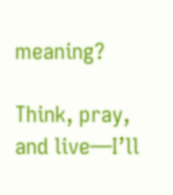meaning?

Think, pray, and live—I’ll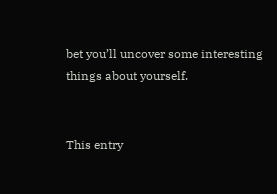bet you’ll uncover some interesting things about yourself.


This entry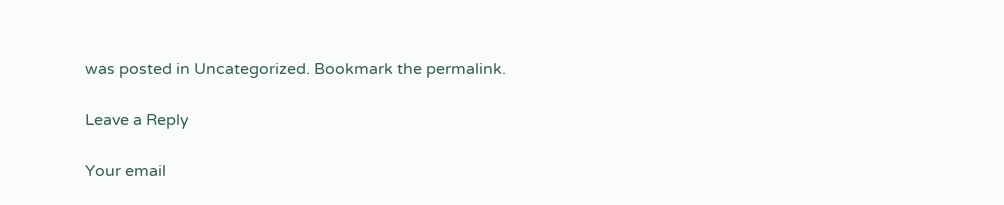was posted in Uncategorized. Bookmark the permalink.

Leave a Reply

Your email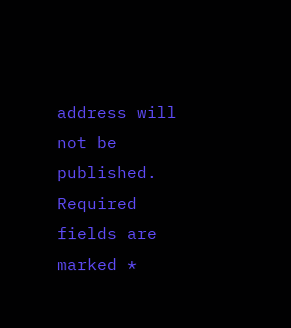address will not be published. Required fields are marked *